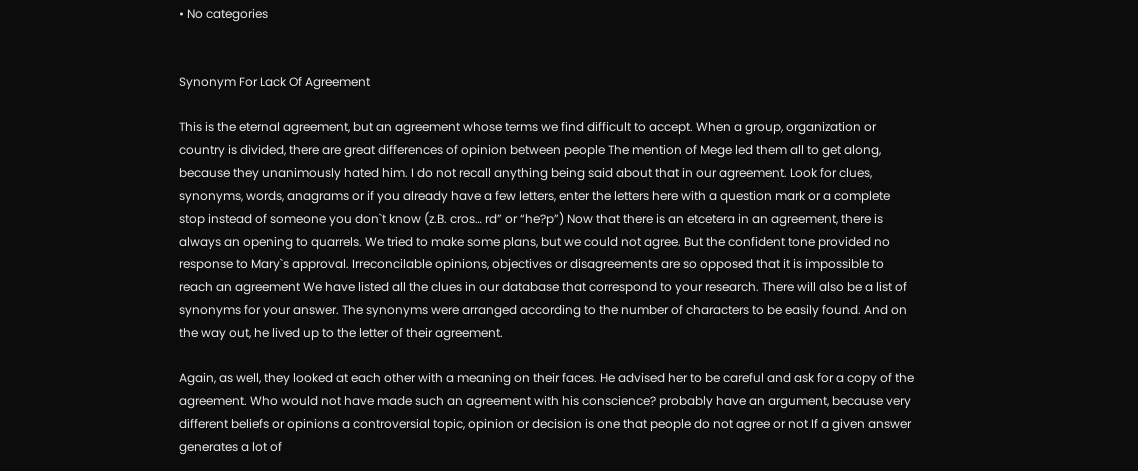• No categories


Synonym For Lack Of Agreement

This is the eternal agreement, but an agreement whose terms we find difficult to accept. When a group, organization or country is divided, there are great differences of opinion between people The mention of Mege led them all to get along, because they unanimously hated him. I do not recall anything being said about that in our agreement. Look for clues, synonyms, words, anagrams or if you already have a few letters, enter the letters here with a question mark or a complete stop instead of someone you don`t know (z.B. cros… rd” or “he?p”) Now that there is an etcetera in an agreement, there is always an opening to quarrels. We tried to make some plans, but we could not agree. But the confident tone provided no response to Mary`s approval. Irreconcilable opinions, objectives or disagreements are so opposed that it is impossible to reach an agreement We have listed all the clues in our database that correspond to your research. There will also be a list of synonyms for your answer. The synonyms were arranged according to the number of characters to be easily found. And on the way out, he lived up to the letter of their agreement.

Again, as well, they looked at each other with a meaning on their faces. He advised her to be careful and ask for a copy of the agreement. Who would not have made such an agreement with his conscience? probably have an argument, because very different beliefs or opinions a controversial topic, opinion or decision is one that people do not agree or not If a given answer generates a lot of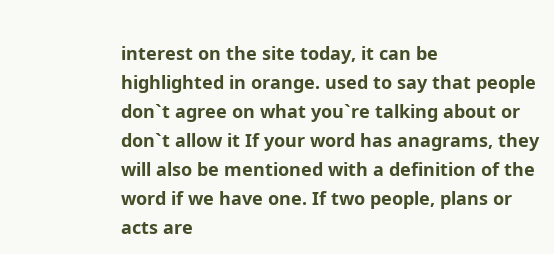interest on the site today, it can be highlighted in orange. used to say that people don`t agree on what you`re talking about or don`t allow it If your word has anagrams, they will also be mentioned with a definition of the word if we have one. If two people, plans or acts are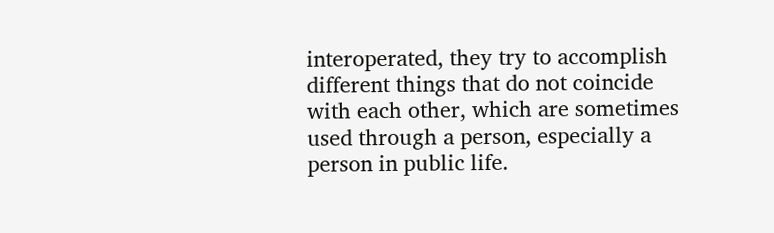interoperated, they try to accomplish different things that do not coincide with each other, which are sometimes used through a person, especially a person in public life.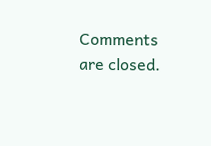Comments are closed.